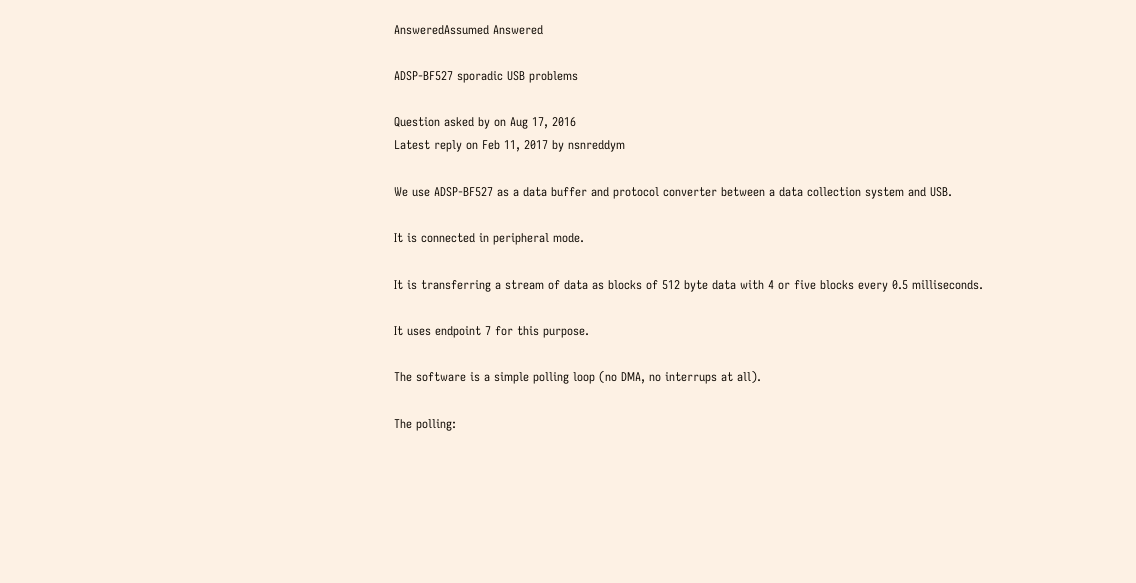AnsweredAssumed Answered

ADSP-BF527 sporadic USB problems

Question asked by on Aug 17, 2016
Latest reply on Feb 11, 2017 by nsnreddym

We use ADSP-BF527 as a data buffer and protocol converter between a data collection system and USB.

It is connected in peripheral mode.

It is transferring a stream of data as blocks of 512 byte data with 4 or five blocks every 0.5 milliseconds.

It uses endpoint 7 for this purpose.

The software is a simple polling loop (no DMA, no interrups at all).

The polling: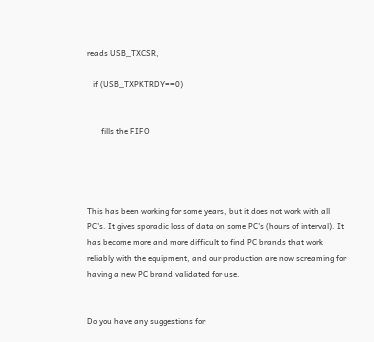reads USB_TXCSR,

   if (USB_TXPKTRDY==0)


       fills the FIFO




This has been working for some years, but it does not work with all PC's. It gives sporadic loss of data on some PC's (hours of interval). It has become more and more difficult to find PC brands that work reliably with the equipment, and our production are now screaming for having a new PC brand validated for use.


Do you have any suggestions for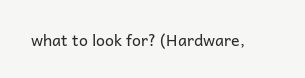what to look for? (Hardware,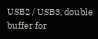USB2 / USB3, double buffer for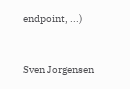endpoint, ...)


Sven Jorgensen